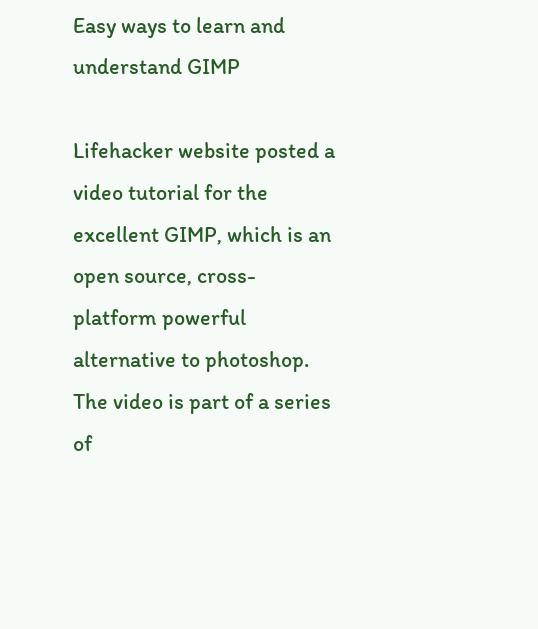Easy ways to learn and understand GIMP

Lifehacker website posted a video tutorial for the excellent GIMP, which is an open source, cross-platform powerful alternative to photoshop. The video is part of a series of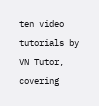ten video tutorials by VN Tutor, covering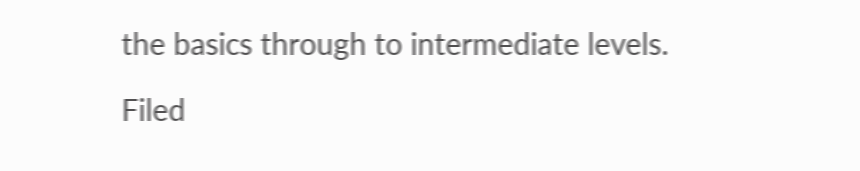the basics through to intermediate levels.

Filed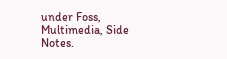under Foss, Multimedia, Side Notes.